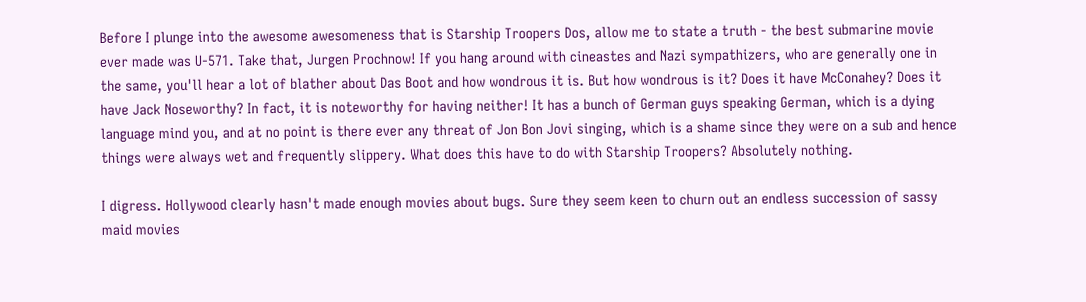Before I plunge into the awesome awesomeness that is Starship Troopers Dos, allow me to state a truth - the best submarine movie ever made was U-571. Take that, Jurgen Prochnow! If you hang around with cineastes and Nazi sympathizers, who are generally one in the same, you'll hear a lot of blather about Das Boot and how wondrous it is. But how wondrous is it? Does it have McConahey? Does it have Jack Noseworthy? In fact, it is noteworthy for having neither! It has a bunch of German guys speaking German, which is a dying language mind you, and at no point is there ever any threat of Jon Bon Jovi singing, which is a shame since they were on a sub and hence things were always wet and frequently slippery. What does this have to do with Starship Troopers? Absolutely nothing.

I digress. Hollywood clearly hasn't made enough movies about bugs. Sure they seem keen to churn out an endless succession of sassy maid movies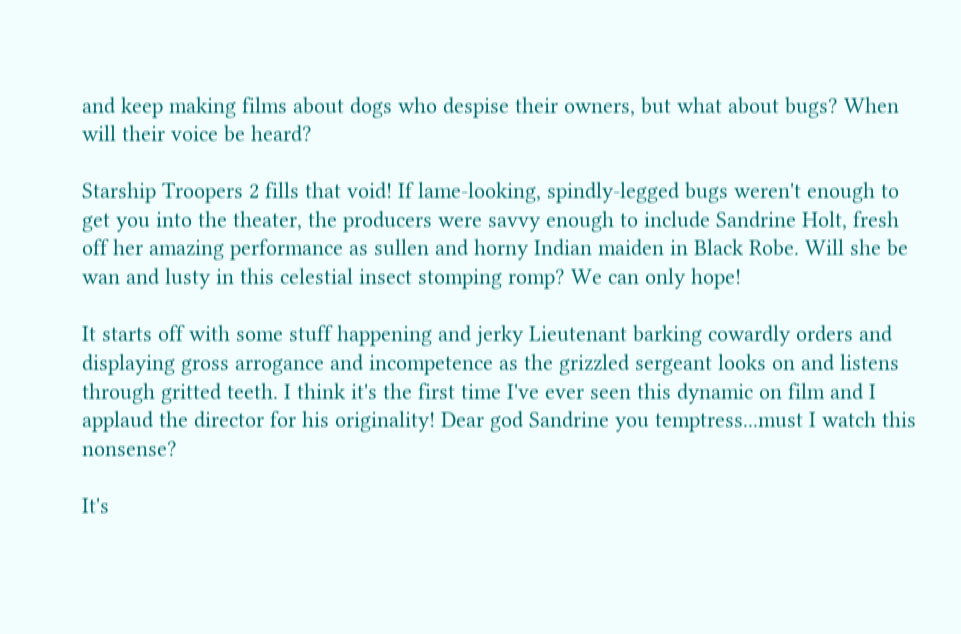and keep making films about dogs who despise their owners, but what about bugs? When will their voice be heard?

Starship Troopers 2 fills that void! If lame-looking, spindly-legged bugs weren't enough to get you into the theater, the producers were savvy enough to include Sandrine Holt, fresh off her amazing performance as sullen and horny Indian maiden in Black Robe. Will she be wan and lusty in this celestial insect stomping romp? We can only hope!

It starts off with some stuff happening and jerky Lieutenant barking cowardly orders and displaying gross arrogance and incompetence as the grizzled sergeant looks on and listens through gritted teeth. I think it's the first time I've ever seen this dynamic on film and I applaud the director for his originality! Dear god Sandrine you temptress...must I watch this nonsense?

It's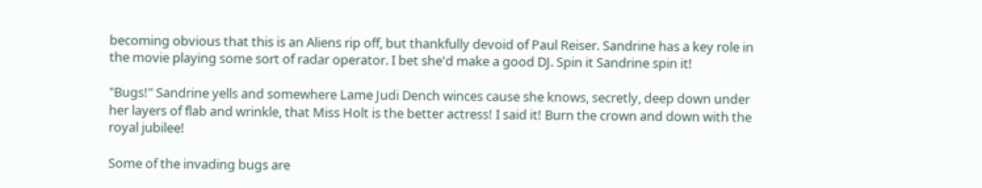becoming obvious that this is an Aliens rip off, but thankfully devoid of Paul Reiser. Sandrine has a key role in the movie playing some sort of radar operator. I bet she'd make a good DJ. Spin it Sandrine spin it!

"Bugs!" Sandrine yells and somewhere Lame Judi Dench winces cause she knows, secretly, deep down under her layers of flab and wrinkle, that Miss Holt is the better actress! I said it! Burn the crown and down with the royal jubilee!

Some of the invading bugs are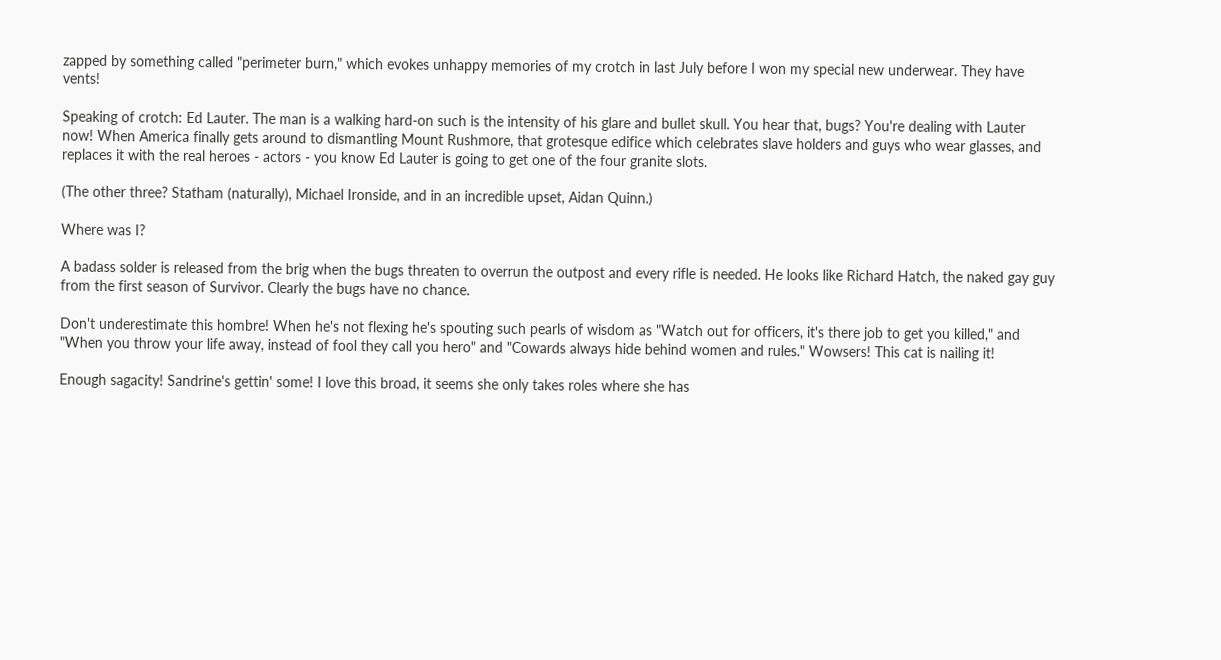zapped by something called "perimeter burn," which evokes unhappy memories of my crotch in last July before I won my special new underwear. They have vents!

Speaking of crotch: Ed Lauter. The man is a walking hard-on such is the intensity of his glare and bullet skull. You hear that, bugs? You're dealing with Lauter now! When America finally gets around to dismantling Mount Rushmore, that grotesque edifice which celebrates slave holders and guys who wear glasses, and replaces it with the real heroes - actors - you know Ed Lauter is going to get one of the four granite slots.

(The other three? Statham (naturally), Michael Ironside, and in an incredible upset, Aidan Quinn.)

Where was I?

A badass solder is released from the brig when the bugs threaten to overrun the outpost and every rifle is needed. He looks like Richard Hatch, the naked gay guy from the first season of Survivor. Clearly the bugs have no chance.

Don't underestimate this hombre! When he's not flexing he's spouting such pearls of wisdom as "Watch out for officers, it's there job to get you killed," and "When you throw your life away, instead of fool they call you hero" and "Cowards always hide behind women and rules." Wowsers! This cat is nailing it!

Enough sagacity! Sandrine's gettin' some! I love this broad, it seems she only takes roles where she has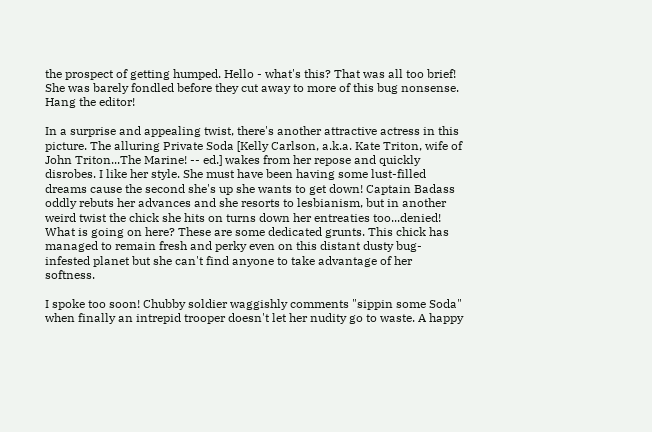the prospect of getting humped. Hello - what's this? That was all too brief! She was barely fondled before they cut away to more of this bug nonsense. Hang the editor!

In a surprise and appealing twist, there's another attractive actress in this picture. The alluring Private Soda [Kelly Carlson, a.k.a. Kate Triton, wife of John Triton...The Marine! -- ed.] wakes from her repose and quickly disrobes. I like her style. She must have been having some lust-filled dreams cause the second she's up she wants to get down! Captain Badass oddly rebuts her advances and she resorts to lesbianism, but in another weird twist the chick she hits on turns down her entreaties too...denied! What is going on here? These are some dedicated grunts. This chick has managed to remain fresh and perky even on this distant dusty bug-infested planet but she can't find anyone to take advantage of her softness.

I spoke too soon! Chubby soldier waggishly comments "sippin some Soda" when finally an intrepid trooper doesn't let her nudity go to waste. A happy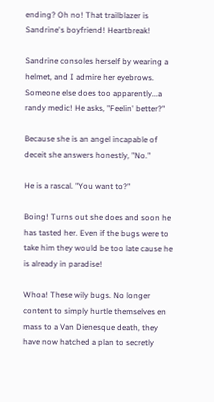ending? Oh no! That trailblazer is Sandrine's boyfriend! Heartbreak!

Sandrine consoles herself by wearing a helmet, and I admire her eyebrows. Someone else does too apparently...a randy medic! He asks, "Feelin' better?"

Because she is an angel incapable of deceit she answers honestly, "No."

He is a rascal. "You want to?"

Boing! Turns out she does and soon he has tasted her. Even if the bugs were to take him they would be too late cause he is already in paradise!

Whoa! These wily bugs. No longer content to simply hurtle themselves en mass to a Van Dienesque death, they have now hatched a plan to secretly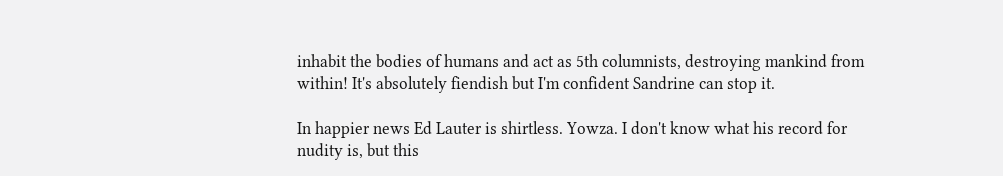inhabit the bodies of humans and act as 5th columnists, destroying mankind from within! It's absolutely fiendish but I'm confident Sandrine can stop it.

In happier news Ed Lauter is shirtless. Yowza. I don't know what his record for nudity is, but this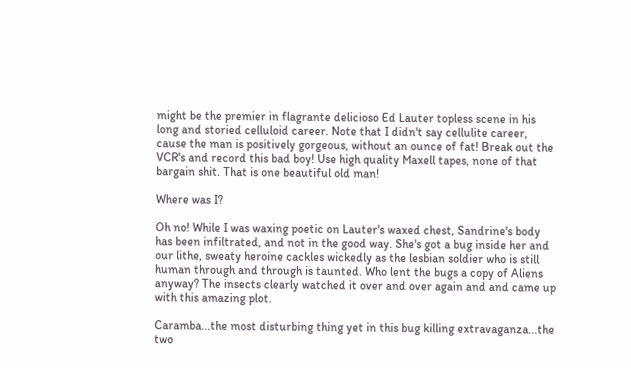might be the premier in flagrante delicioso Ed Lauter topless scene in his long and storied celluloid career. Note that I didn't say cellulite career, cause the man is positively gorgeous, without an ounce of fat! Break out the VCR's and record this bad boy! Use high quality Maxell tapes, none of that bargain shit. That is one beautiful old man!

Where was I?

Oh no! While I was waxing poetic on Lauter's waxed chest, Sandrine's body has been infiltrated, and not in the good way. She's got a bug inside her and our lithe, sweaty heroine cackles wickedly as the lesbian soldier who is still human through and through is taunted. Who lent the bugs a copy of Aliens anyway? The insects clearly watched it over and over again and and came up with this amazing plot.

Caramba...the most disturbing thing yet in this bug killing extravaganza...the two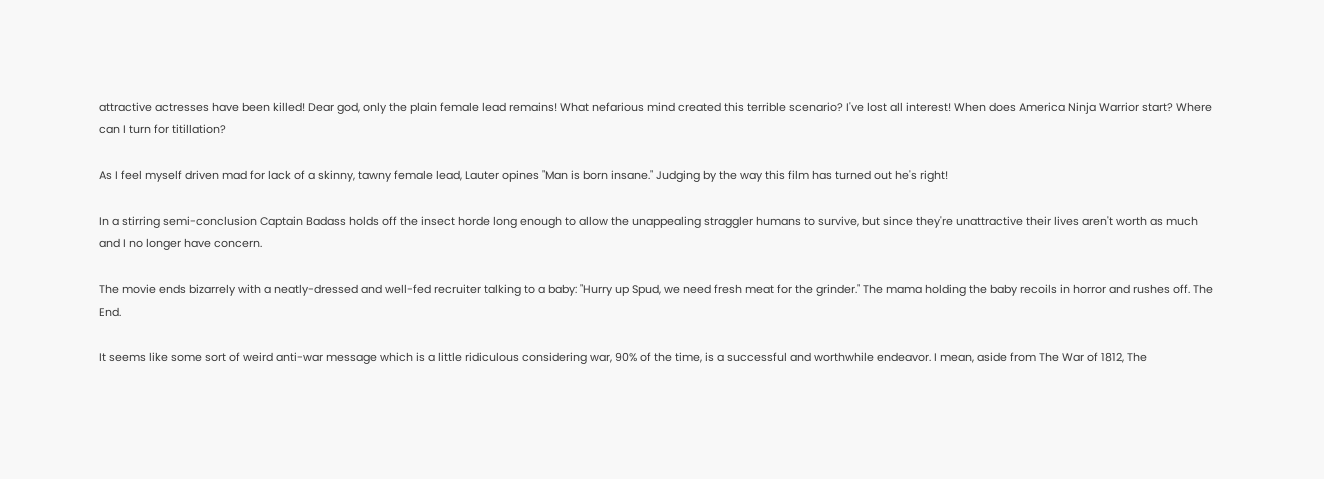attractive actresses have been killed! Dear god, only the plain female lead remains! What nefarious mind created this terrible scenario? I've lost all interest! When does America Ninja Warrior start? Where can I turn for titillation?

As I feel myself driven mad for lack of a skinny, tawny female lead, Lauter opines "Man is born insane." Judging by the way this film has turned out he's right!

In a stirring semi-conclusion Captain Badass holds off the insect horde long enough to allow the unappealing straggler humans to survive, but since they're unattractive their lives aren't worth as much and I no longer have concern.

The movie ends bizarrely with a neatly-dressed and well-fed recruiter talking to a baby: "Hurry up Spud, we need fresh meat for the grinder." The mama holding the baby recoils in horror and rushes off. The End.

It seems like some sort of weird anti-war message which is a little ridiculous considering war, 90% of the time, is a successful and worthwhile endeavor. I mean, aside from The War of 1812, The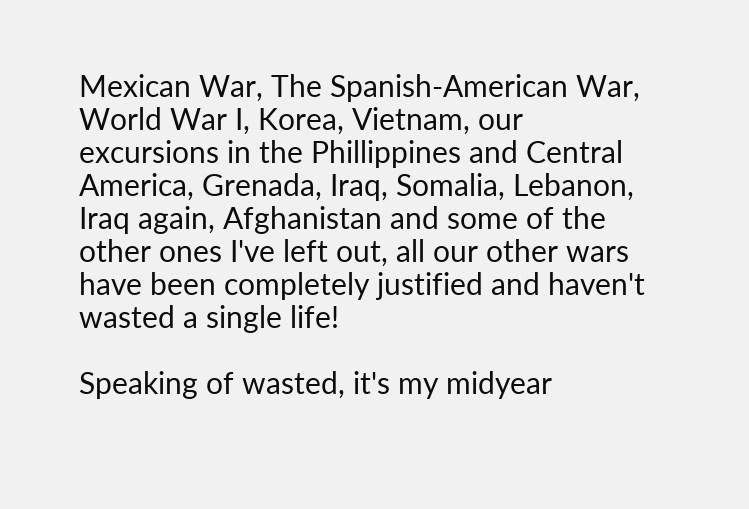Mexican War, The Spanish-American War, World War I, Korea, Vietnam, our excursions in the Phillippines and Central America, Grenada, Iraq, Somalia, Lebanon, Iraq again, Afghanistan and some of the other ones I've left out, all our other wars have been completely justified and haven't wasted a single life!

Speaking of wasted, it's my midyear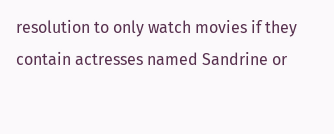resolution to only watch movies if they contain actresses named Sandrine or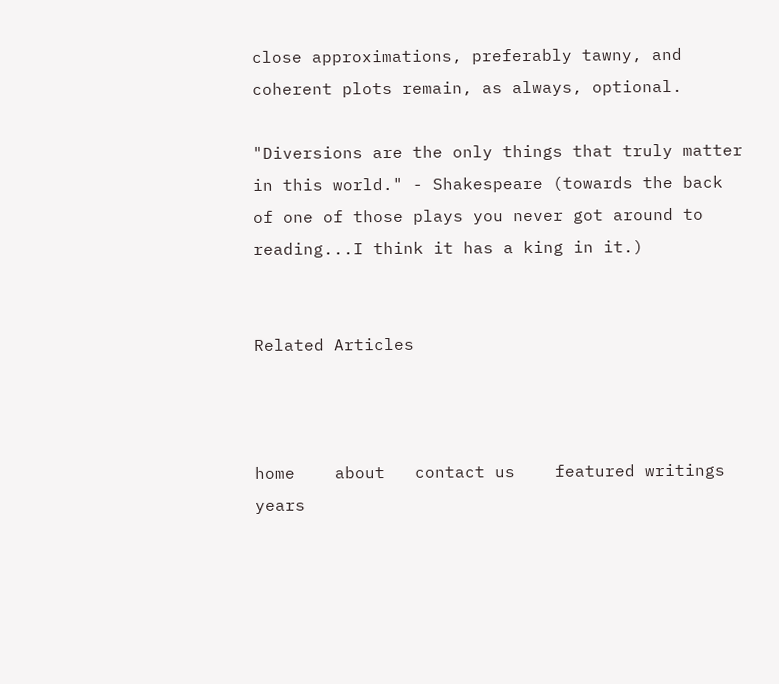close approximations, preferably tawny, and coherent plots remain, as always, optional.

"Diversions are the only things that truly matter in this world." - Shakespeare (towards the back of one of those plays you never got around to reading...I think it has a king in it.)


Related Articles



home    about   contact us    featured writings    years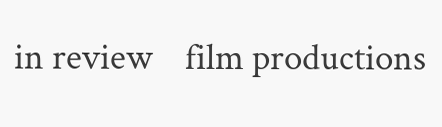in review    film productions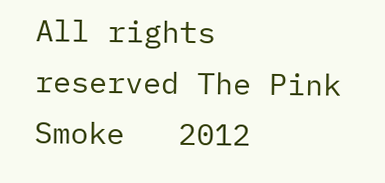All rights reserved The Pink Smoke   2012